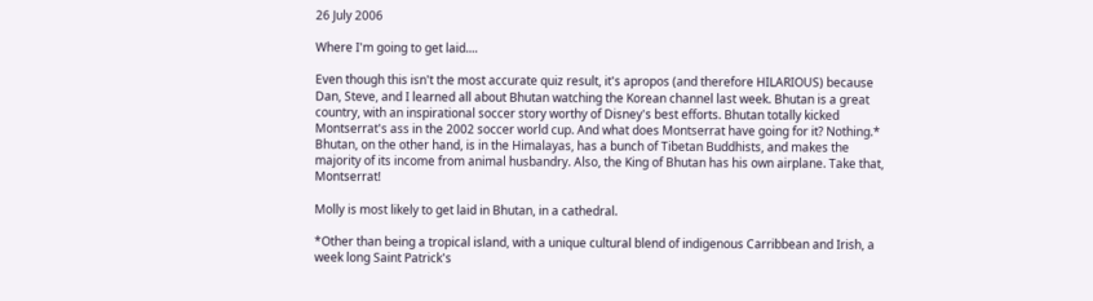26 July 2006

Where I'm going to get laid....

Even though this isn't the most accurate quiz result, it's apropos (and therefore HILARIOUS) because Dan, Steve, and I learned all about Bhutan watching the Korean channel last week. Bhutan is a great country, with an inspirational soccer story worthy of Disney's best efforts. Bhutan totally kicked Montserrat's ass in the 2002 soccer world cup. And what does Montserrat have going for it? Nothing.* Bhutan, on the other hand, is in the Himalayas, has a bunch of Tibetan Buddhists, and makes the majority of its income from animal husbandry. Also, the King of Bhutan has his own airplane. Take that, Montserrat!

Molly is most likely to get laid in Bhutan, in a cathedral.

*Other than being a tropical island, with a unique cultural blend of indigenous Carribbean and Irish, a week long Saint Patrick's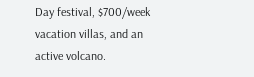Day festival, $700/week vacation villas, and an active volcano.